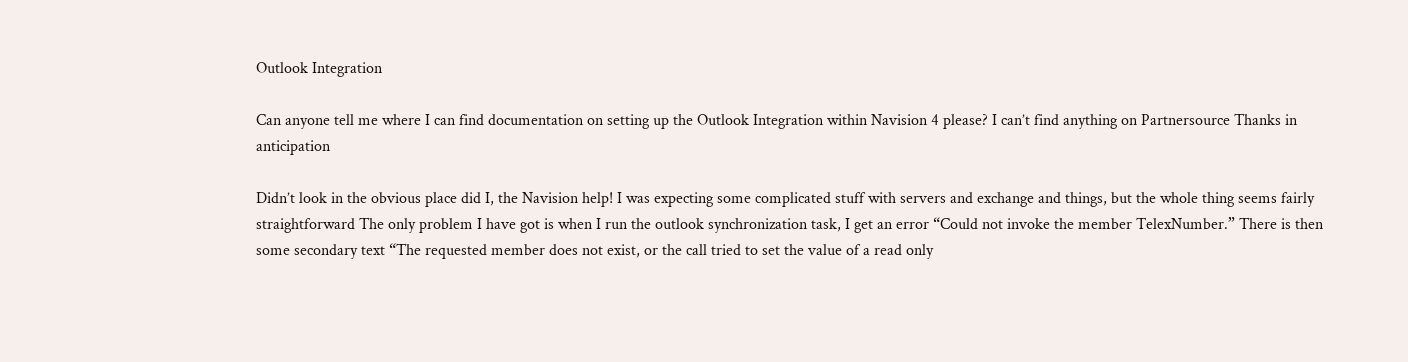Outlook Integration

Can anyone tell me where I can find documentation on setting up the Outlook Integration within Navision 4 please? I can’t find anything on Partnersource Thanks in anticipation

Didn’t look in the obvious place did I, the Navision help! I was expecting some complicated stuff with servers and exchange and things, but the whole thing seems fairly straightforward The only problem I have got is when I run the outlook synchronization task, I get an error “Could not invoke the member TelexNumber.” There is then some secondary text “The requested member does not exist, or the call tried to set the value of a read only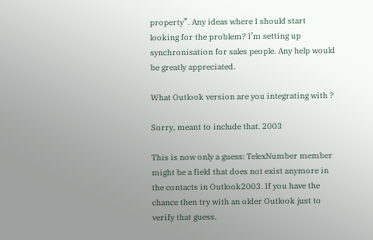property”. Any ideas where I should start looking for the problem? I’m setting up synchronisation for sales people. Any help would be greatly appreciated.

What Outlook version are you integrating with ?

Sorry, meant to include that. 2003

This is now only a guess: TelexNumber member might be a field that does not exist anymore in the contacts in Outlook2003. If you have the chance then try with an older Outlook just to verify that guess.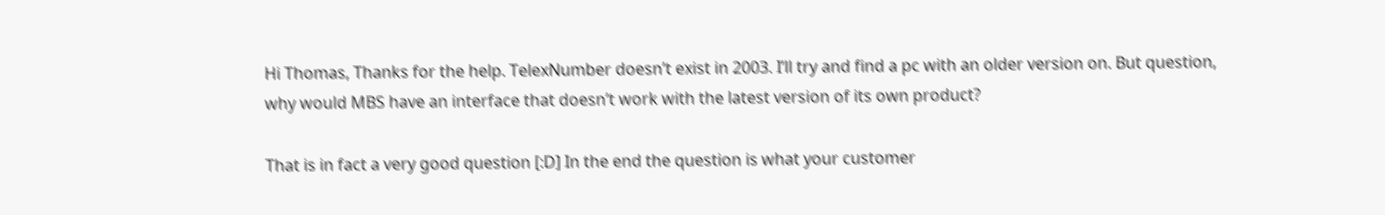Hi Thomas, Thanks for the help. TelexNumber doesn’t exist in 2003. I’ll try and find a pc with an older version on. But question, why would MBS have an interface that doesn’t work with the latest version of its own product?

That is in fact a very good question [:D] In the end the question is what your customer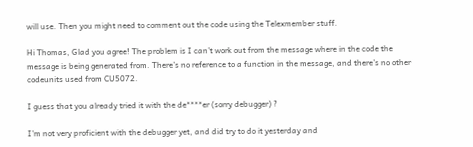will use. Then you might need to comment out the code using the Telexmember stuff.

Hi Thomas, Glad you agree! The problem is I can’t work out from the message where in the code the message is being generated from. There’s no reference to a function in the message, and there’s no other codeunits used from CU5072.

I guess that you already tried it with the de****er (sorry debugger) ?

I’m not very proficient with the debugger yet, and did try to do it yesterday and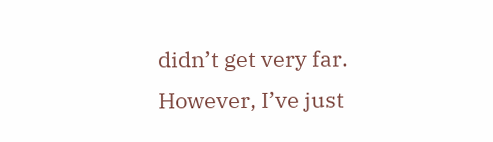didn’t get very far. However, I’ve just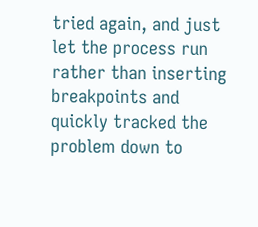tried again, and just let the process run rather than inserting breakpoints and quickly tracked the problem down to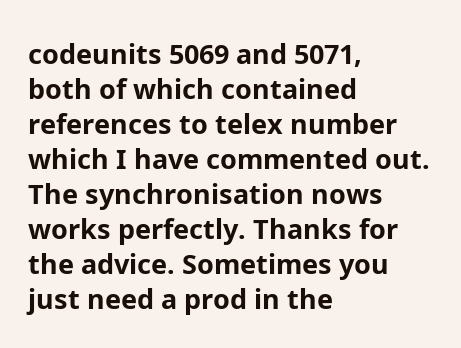codeunits 5069 and 5071, both of which contained references to telex number which I have commented out. The synchronisation nows works perfectly. Thanks for the advice. Sometimes you just need a prod in the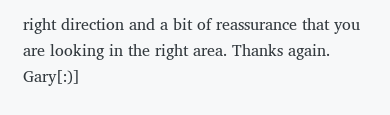right direction and a bit of reassurance that you are looking in the right area. Thanks again. Gary[:)]